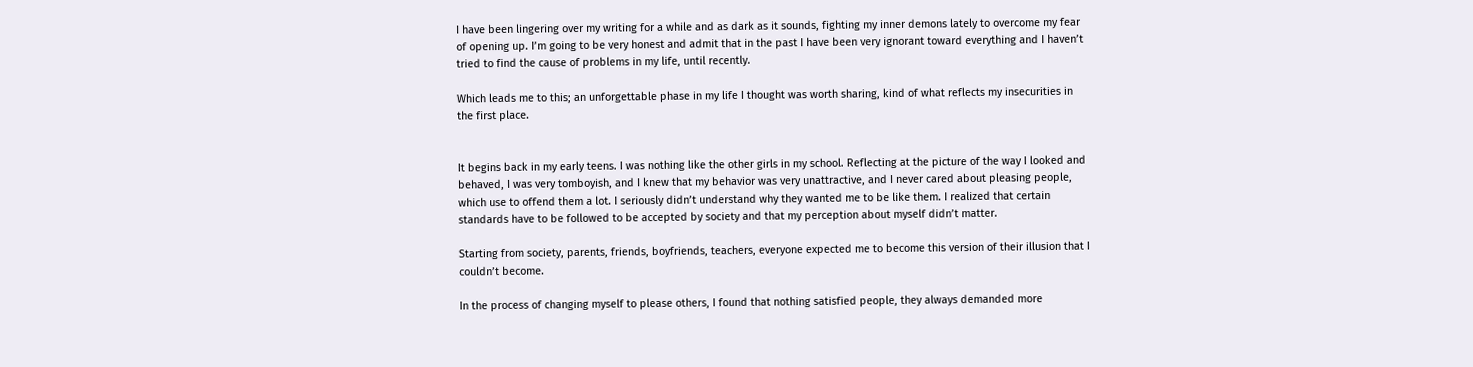I have been lingering over my writing for a while and as dark as it sounds, fighting my inner demons lately to overcome my fear of opening up. I’m going to be very honest and admit that in the past I have been very ignorant toward everything and I haven’t tried to find the cause of problems in my life, until recently.

Which leads me to this; an unforgettable phase in my life I thought was worth sharing, kind of what reflects my insecurities in the first place.


It begins back in my early teens. I was nothing like the other girls in my school. Reflecting at the picture of the way I looked and behaved, I was very tomboyish, and I knew that my behavior was very unattractive, and I never cared about pleasing people, which use to offend them a lot. I seriously didn’t understand why they wanted me to be like them. I realized that certain standards have to be followed to be accepted by society and that my perception about myself didn’t matter.

Starting from society, parents, friends, boyfriends, teachers, everyone expected me to become this version of their illusion that I couldn’t become.

In the process of changing myself to please others, I found that nothing satisfied people, they always demanded more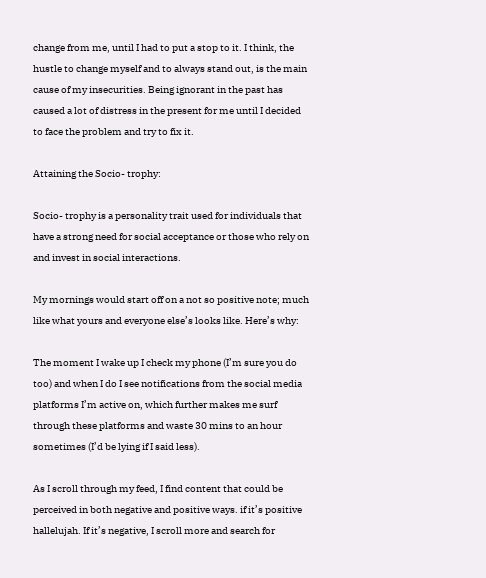change from me, until I had to put a stop to it. I think, the hustle to change myself and to always stand out, is the main cause of my insecurities. Being ignorant in the past has caused a lot of distress in the present for me until I decided to face the problem and try to fix it.

Attaining the Socio- trophy:

Socio- trophy is a personality trait used for individuals that have a strong need for social acceptance or those who rely on and invest in social interactions.

My mornings would start off on a not so positive note; much like what yours and everyone else’s looks like. Here’s why:

The moment I wake up I check my phone (I’m sure you do too) and when I do I see notifications from the social media platforms I’m active on, which further makes me surf through these platforms and waste 30 mins to an hour sometimes (I’d be lying if I said less).

As I scroll through my feed, I find content that could be perceived in both negative and positive ways. if it’s positive hallelujah. If it’s negative, I scroll more and search for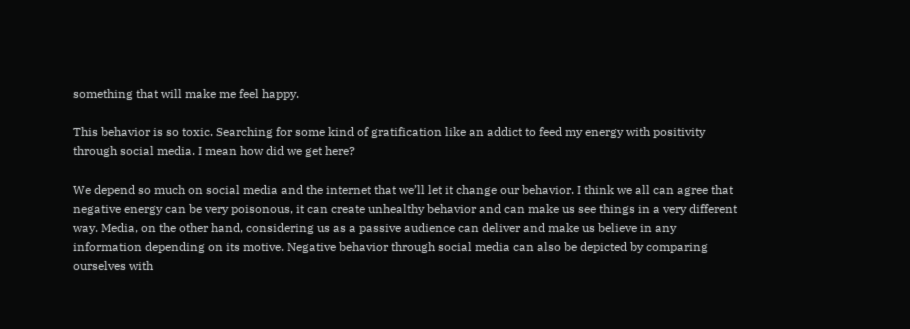something that will make me feel happy.

This behavior is so toxic. Searching for some kind of gratification like an addict to feed my energy with positivity through social media. I mean how did we get here?

We depend so much on social media and the internet that we’ll let it change our behavior. I think we all can agree that negative energy can be very poisonous, it can create unhealthy behavior and can make us see things in a very different way. Media, on the other hand, considering us as a passive audience can deliver and make us believe in any information depending on its motive. Negative behavior through social media can also be depicted by comparing ourselves with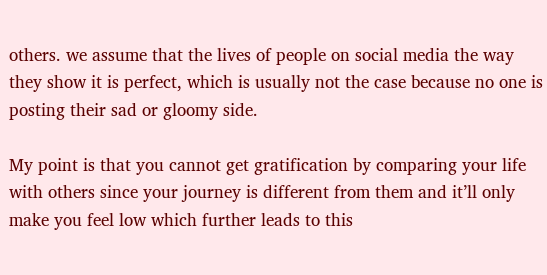others. we assume that the lives of people on social media the way they show it is perfect, which is usually not the case because no one is posting their sad or gloomy side.

My point is that you cannot get gratification by comparing your life with others since your journey is different from them and it’ll only make you feel low which further leads to this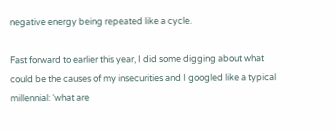negative energy being repeated like a cycle.

Fast forward to earlier this year, I did some digging about what could be the causes of my insecurities and I googled like a typical millennial: ‘what are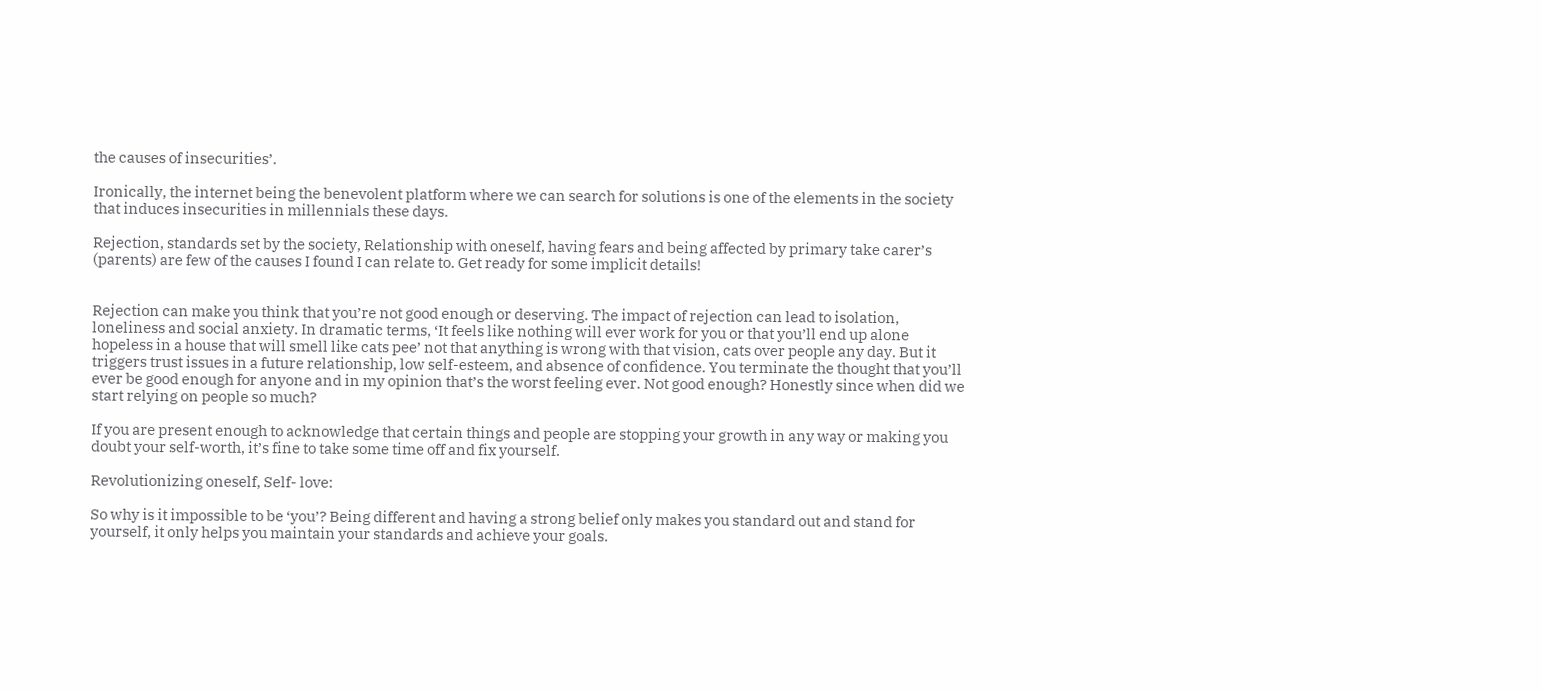the causes of insecurities’.

Ironically, the internet being the benevolent platform where we can search for solutions is one of the elements in the society that induces insecurities in millennials these days.

Rejection, standards set by the society, Relationship with oneself, having fears and being affected by primary take carer’s (parents) are few of the causes I found I can relate to. Get ready for some implicit details!


Rejection can make you think that you’re not good enough or deserving. The impact of rejection can lead to isolation, loneliness and social anxiety. In dramatic terms, ‘It feels like nothing will ever work for you or that you’ll end up alone hopeless in a house that will smell like cats pee’ not that anything is wrong with that vision, cats over people any day. But it triggers trust issues in a future relationship, low self-esteem, and absence of confidence. You terminate the thought that you’ll ever be good enough for anyone and in my opinion that’s the worst feeling ever. Not good enough? Honestly since when did we start relying on people so much?

If you are present enough to acknowledge that certain things and people are stopping your growth in any way or making you doubt your self-worth, it’s fine to take some time off and fix yourself.

Revolutionizing oneself, Self- love:

So why is it impossible to be ‘you’? Being different and having a strong belief only makes you standard out and stand for yourself, it only helps you maintain your standards and achieve your goals.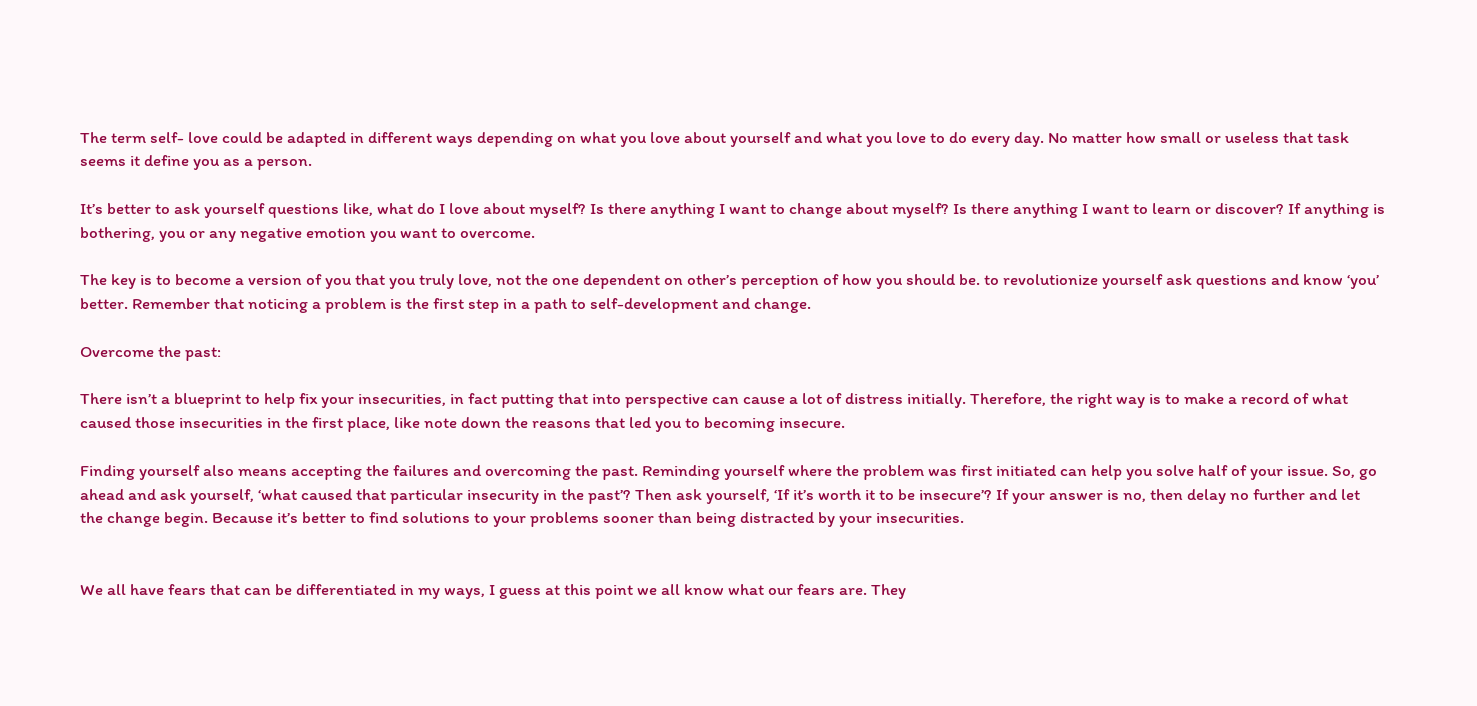The term self- love could be adapted in different ways depending on what you love about yourself and what you love to do every day. No matter how small or useless that task seems it define you as a person.

It’s better to ask yourself questions like, what do I love about myself? Is there anything I want to change about myself? Is there anything I want to learn or discover? If anything is bothering, you or any negative emotion you want to overcome.

The key is to become a version of you that you truly love, not the one dependent on other’s perception of how you should be. to revolutionize yourself ask questions and know ‘you’ better. Remember that noticing a problem is the first step in a path to self-development and change.

Overcome the past:

There isn’t a blueprint to help fix your insecurities, in fact putting that into perspective can cause a lot of distress initially. Therefore, the right way is to make a record of what caused those insecurities in the first place, like note down the reasons that led you to becoming insecure.

Finding yourself also means accepting the failures and overcoming the past. Reminding yourself where the problem was first initiated can help you solve half of your issue. So, go ahead and ask yourself, ‘what caused that particular insecurity in the past’? Then ask yourself, ‘If it’s worth it to be insecure’? If your answer is no, then delay no further and let the change begin. Because it’s better to find solutions to your problems sooner than being distracted by your insecurities.


We all have fears that can be differentiated in my ways, I guess at this point we all know what our fears are. They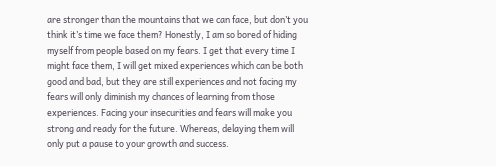are stronger than the mountains that we can face, but don’t you think it’s time we face them? Honestly, I am so bored of hiding myself from people based on my fears. I get that every time I might face them, I will get mixed experiences which can be both good and bad, but they are still experiences and not facing my fears will only diminish my chances of learning from those experiences. Facing your insecurities and fears will make you strong and ready for the future. Whereas, delaying them will only put a pause to your growth and success.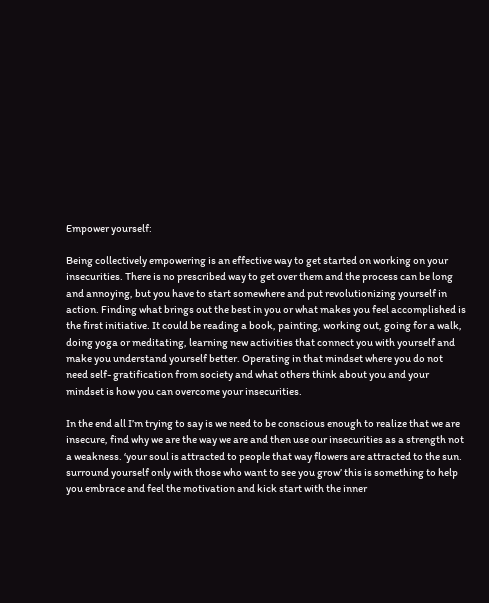Empower yourself:

Being collectively empowering is an effective way to get started on working on your insecurities. There is no prescribed way to get over them and the process can be long and annoying, but you have to start somewhere and put revolutionizing yourself in action. Finding what brings out the best in you or what makes you feel accomplished is the first initiative. It could be reading a book, painting, working out, going for a walk, doing yoga or meditating, learning new activities that connect you with yourself and make you understand yourself better. Operating in that mindset where you do not need self- gratification from society and what others think about you and your mindset is how you can overcome your insecurities.

In the end all I’m trying to say is we need to be conscious enough to realize that we are insecure, find why we are the way we are and then use our insecurities as a strength not a weakness. ‘your soul is attracted to people that way flowers are attracted to the sun. surround yourself only with those who want to see you grow’ this is something to help you embrace and feel the motivation and kick start with the inner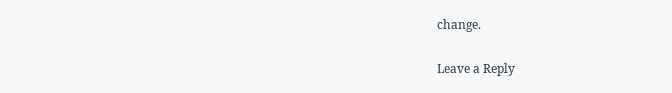change.

Leave a Reply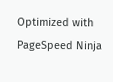Optimized with PageSpeed Ninja